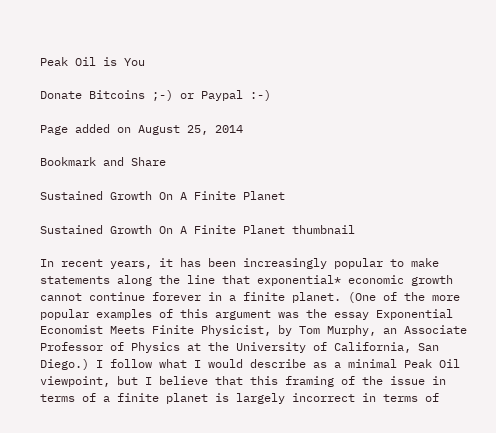Peak Oil is You

Donate Bitcoins ;-) or Paypal :-)

Page added on August 25, 2014

Bookmark and Share

Sustained Growth On A Finite Planet

Sustained Growth On A Finite Planet thumbnail

In recent years, it has been increasingly popular to make statements along the line that exponential* economic growth cannot continue forever in a finite planet. (One of the more popular examples of this argument was the essay Exponential Economist Meets Finite Physicist, by Tom Murphy, an Associate Professor of Physics at the University of California, San Diego.) I follow what I would describe as a minimal Peak Oil viewpoint, but I believe that this framing of the issue in terms of a finite planet is largely incorrect in terms of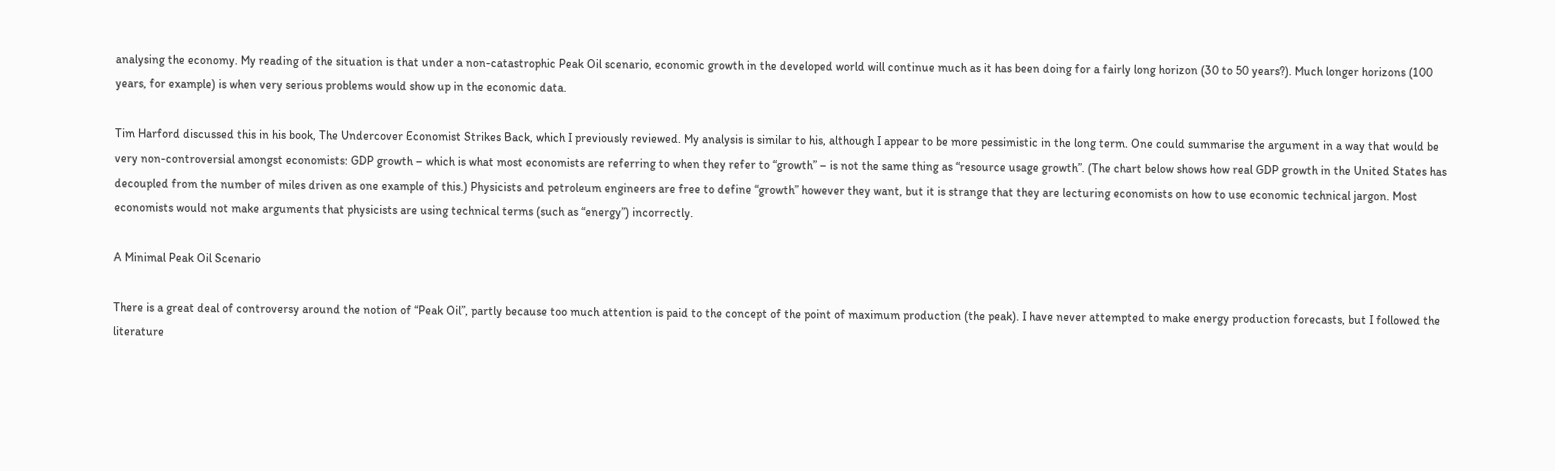analysing the economy. My reading of the situation is that under a non-catastrophic Peak Oil scenario, economic growth in the developed world will continue much as it has been doing for a fairly long horizon (30 to 50 years?). Much longer horizons (100 years, for example) is when very serious problems would show up in the economic data.

Tim Harford discussed this in his book, The Undercover Economist Strikes Back, which I previously reviewed. My analysis is similar to his, although I appear to be more pessimistic in the long term. One could summarise the argument in a way that would be very non-controversial amongst economists: GDP growth – which is what most economists are referring to when they refer to “growth” – is not the same thing as “resource usage growth”. (The chart below shows how real GDP growth in the United States has decoupled from the number of miles driven as one example of this.) Physicists and petroleum engineers are free to define “growth” however they want, but it is strange that they are lecturing economists on how to use economic technical jargon. Most economists would not make arguments that physicists are using technical terms (such as “energy”) incorrectly.

A Minimal Peak Oil Scenario

There is a great deal of controversy around the notion of “Peak Oil”, partly because too much attention is paid to the concept of the point of maximum production (the peak). I have never attempted to make energy production forecasts, but I followed the literature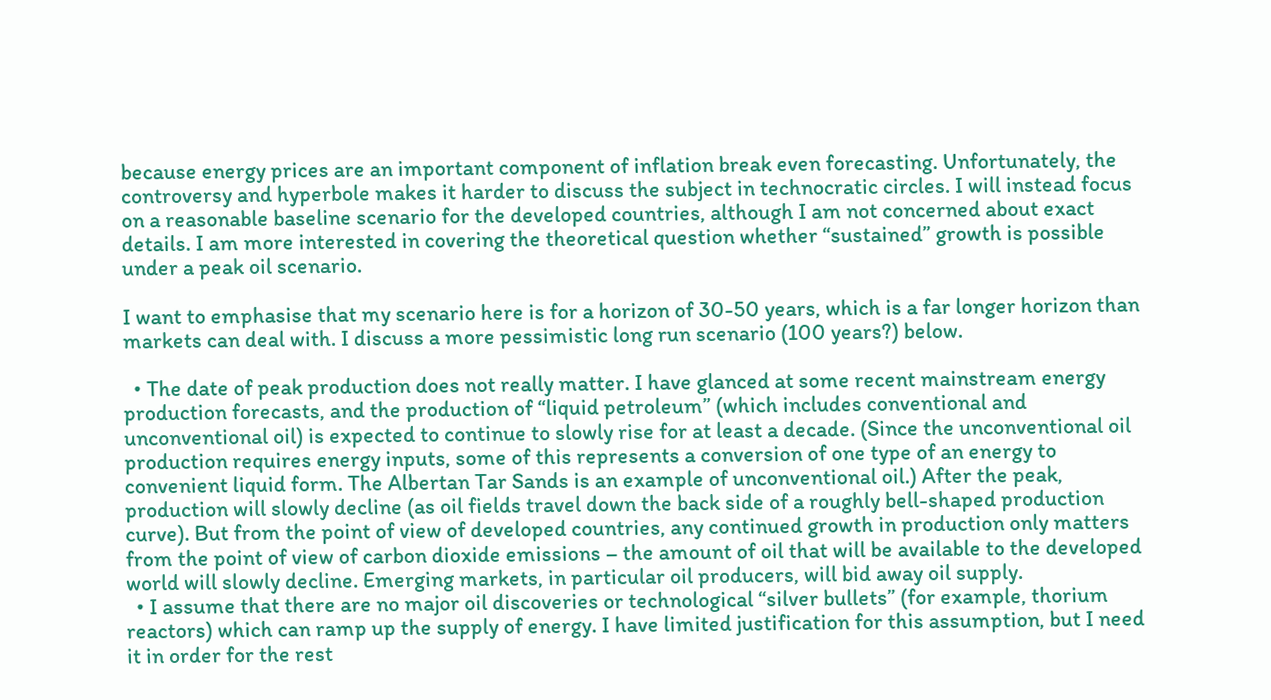because energy prices are an important component of inflation break even forecasting. Unfortunately, the controversy and hyperbole makes it harder to discuss the subject in technocratic circles. I will instead focus on a reasonable baseline scenario for the developed countries, although I am not concerned about exact details. I am more interested in covering the theoretical question whether “sustained” growth is possible under a peak oil scenario.

I want to emphasise that my scenario here is for a horizon of 30-50 years, which is a far longer horizon than markets can deal with. I discuss a more pessimistic long run scenario (100 years?) below.

  • The date of peak production does not really matter. I have glanced at some recent mainstream energy production forecasts, and the production of “liquid petroleum” (which includes conventional and unconventional oil) is expected to continue to slowly rise for at least a decade. (Since the unconventional oil production requires energy inputs, some of this represents a conversion of one type of an energy to convenient liquid form. The Albertan Tar Sands is an example of unconventional oil.) After the peak, production will slowly decline (as oil fields travel down the back side of a roughly bell-shaped production curve). But from the point of view of developed countries, any continued growth in production only matters from the point of view of carbon dioxide emissions – the amount of oil that will be available to the developed world will slowly decline. Emerging markets, in particular oil producers, will bid away oil supply.
  • I assume that there are no major oil discoveries or technological “silver bullets” (for example, thorium reactors) which can ramp up the supply of energy. I have limited justification for this assumption, but I need it in order for the rest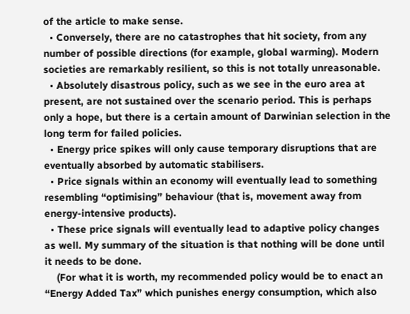of the article to make sense.
  • Conversely, there are no catastrophes that hit society, from any number of possible directions (for example, global warming). Modern societies are remarkably resilient, so this is not totally unreasonable.
  • Absolutely disastrous policy, such as we see in the euro area at present, are not sustained over the scenario period. This is perhaps only a hope, but there is a certain amount of Darwinian selection in the long term for failed policies.
  • Energy price spikes will only cause temporary disruptions that are eventually absorbed by automatic stabilisers.
  • Price signals within an economy will eventually lead to something resembling “optimising” behaviour (that is, movement away from energy-intensive products).
  • These price signals will eventually lead to adaptive policy changes as well. My summary of the situation is that nothing will be done until it needs to be done.
    (For what it is worth, my recommended policy would be to enact an “Energy Added Tax” which punishes energy consumption, which also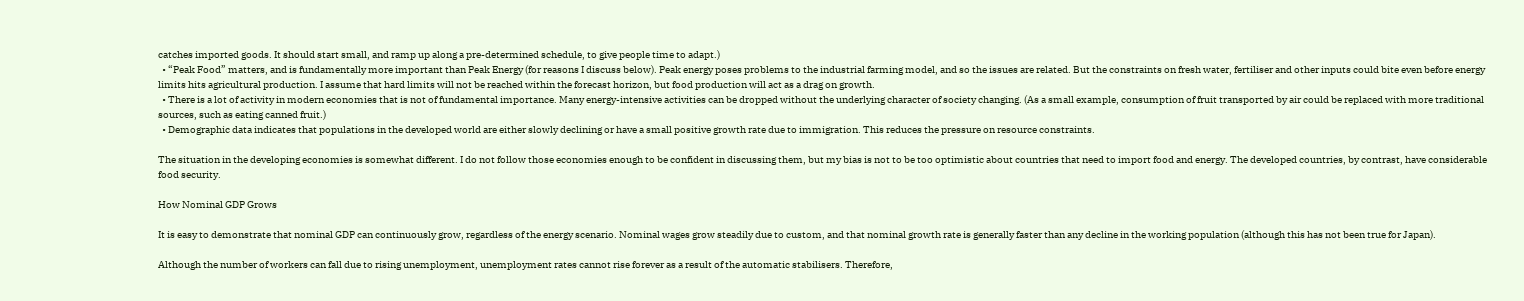catches imported goods. It should start small, and ramp up along a pre-determined schedule, to give people time to adapt.)
  • “Peak Food” matters, and is fundamentally more important than Peak Energy (for reasons I discuss below). Peak energy poses problems to the industrial farming model, and so the issues are related. But the constraints on fresh water, fertiliser and other inputs could bite even before energy limits hits agricultural production. I assume that hard limits will not be reached within the forecast horizon, but food production will act as a drag on growth.
  • There is a lot of activity in modern economies that is not of fundamental importance. Many energy-intensive activities can be dropped without the underlying character of society changing. (As a small example, consumption of fruit transported by air could be replaced with more traditional sources, such as eating canned fruit.)
  • Demographic data indicates that populations in the developed world are either slowly declining or have a small positive growth rate due to immigration. This reduces the pressure on resource constraints.

The situation in the developing economies is somewhat different. I do not follow those economies enough to be confident in discussing them, but my bias is not to be too optimistic about countries that need to import food and energy. The developed countries, by contrast, have considerable food security.

How Nominal GDP Grows

It is easy to demonstrate that nominal GDP can continuously grow, regardless of the energy scenario. Nominal wages grow steadily due to custom, and that nominal growth rate is generally faster than any decline in the working population (although this has not been true for Japan).

Although the number of workers can fall due to rising unemployment, unemployment rates cannot rise forever as a result of the automatic stabilisers. Therefore,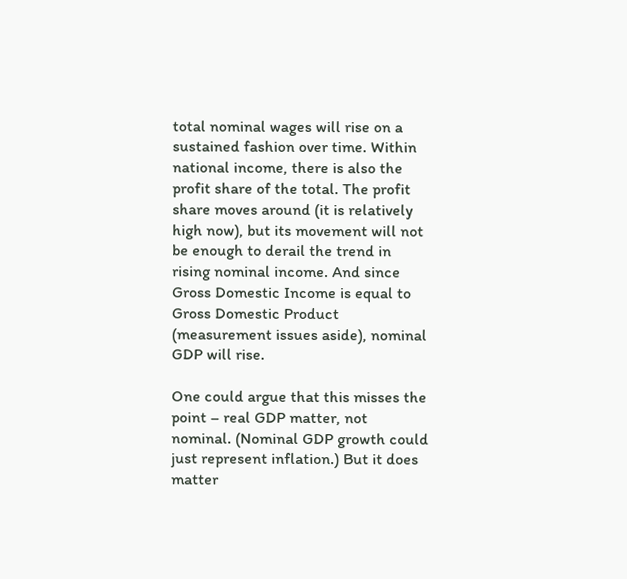total nominal wages will rise on a sustained fashion over time. Within national income, there is also the profit share of the total. The profit share moves around (it is relatively high now), but its movement will not be enough to derail the trend in rising nominal income. And since Gross Domestic Income is equal to Gross Domestic Product (measurement issues aside), nominal GDP will rise.

One could argue that this misses the point – real GDP matter, not nominal. (Nominal GDP growth could just represent inflation.) But it does matter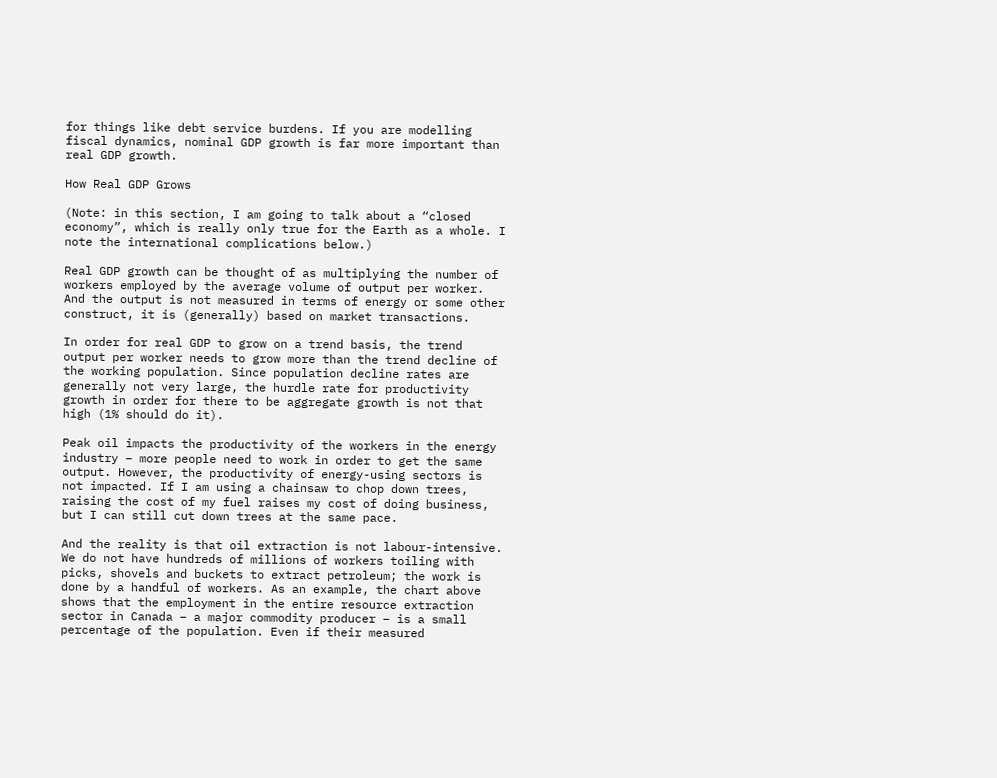for things like debt service burdens. If you are modelling fiscal dynamics, nominal GDP growth is far more important than real GDP growth.

How Real GDP Grows

(Note: in this section, I am going to talk about a “closed economy”, which is really only true for the Earth as a whole. I note the international complications below.)

Real GDP growth can be thought of as multiplying the number of workers employed by the average volume of output per worker. And the output is not measured in terms of energy or some other construct, it is (generally) based on market transactions.

In order for real GDP to grow on a trend basis, the trend output per worker needs to grow more than the trend decline of the working population. Since population decline rates are generally not very large, the hurdle rate for productivity growth in order for there to be aggregate growth is not that high (1% should do it).

Peak oil impacts the productivity of the workers in the energy industry – more people need to work in order to get the same output. However, the productivity of energy-using sectors is not impacted. If I am using a chainsaw to chop down trees, raising the cost of my fuel raises my cost of doing business, but I can still cut down trees at the same pace.

And the reality is that oil extraction is not labour-intensive. We do not have hundreds of millions of workers toiling with picks, shovels and buckets to extract petroleum; the work is done by a handful of workers. As an example, the chart above shows that the employment in the entire resource extraction sector in Canada – a major commodity producer – is a small percentage of the population. Even if their measured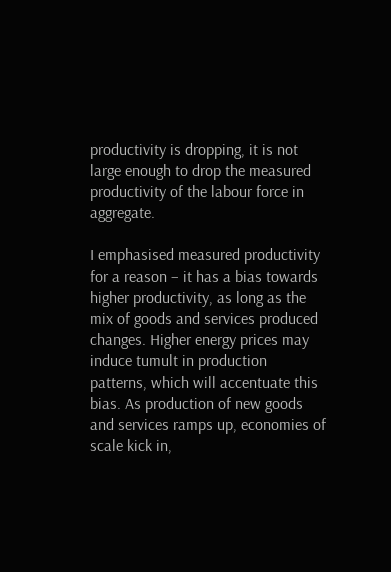productivity is dropping, it is not large enough to drop the measured productivity of the labour force in aggregate.

I emphasised measured productivity for a reason – it has a bias towards higher productivity, as long as the mix of goods and services produced changes. Higher energy prices may induce tumult in production patterns, which will accentuate this bias. As production of new goods and services ramps up, economies of scale kick in,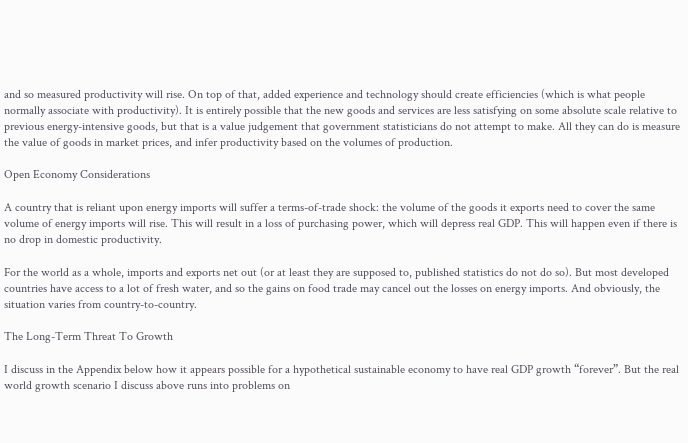and so measured productivity will rise. On top of that, added experience and technology should create efficiencies (which is what people normally associate with productivity). It is entirely possible that the new goods and services are less satisfying on some absolute scale relative to previous energy-intensive goods, but that is a value judgement that government statisticians do not attempt to make. All they can do is measure the value of goods in market prices, and infer productivity based on the volumes of production.

Open Economy Considerations

A country that is reliant upon energy imports will suffer a terms-of-trade shock: the volume of the goods it exports need to cover the same volume of energy imports will rise. This will result in a loss of purchasing power, which will depress real GDP. This will happen even if there is no drop in domestic productivity.

For the world as a whole, imports and exports net out (or at least they are supposed to, published statistics do not do so). But most developed countries have access to a lot of fresh water, and so the gains on food trade may cancel out the losses on energy imports. And obviously, the situation varies from country-to-country.

The Long-Term Threat To Growth

I discuss in the Appendix below how it appears possible for a hypothetical sustainable economy to have real GDP growth “forever”. But the real world growth scenario I discuss above runs into problems on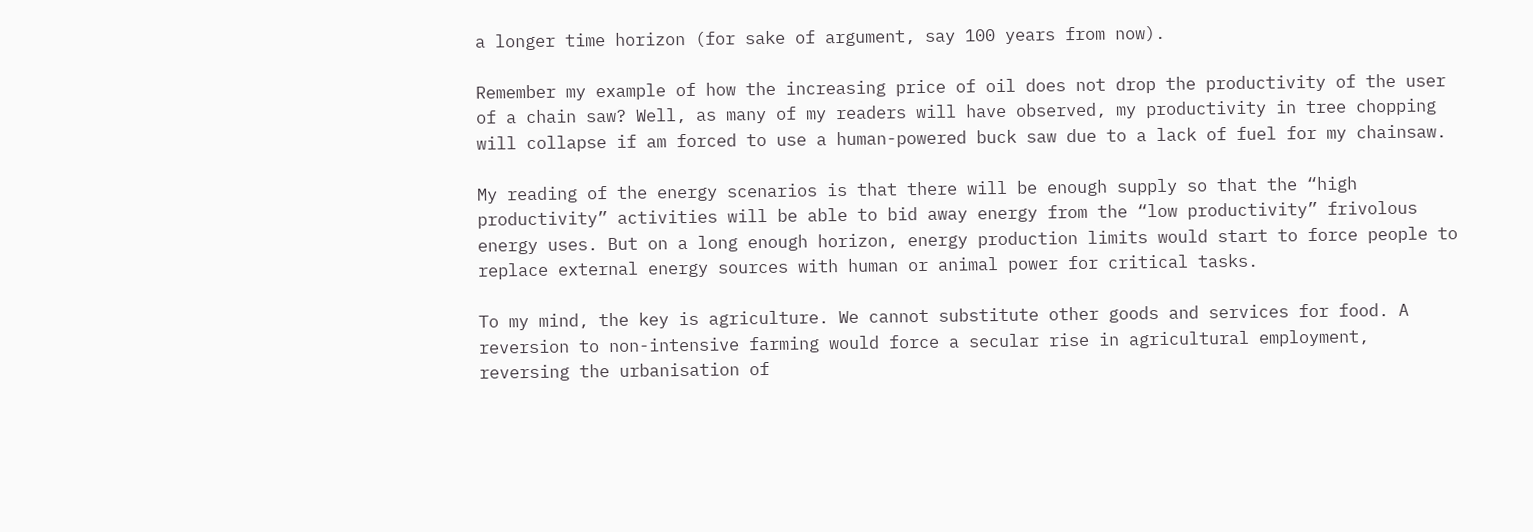a longer time horizon (for sake of argument, say 100 years from now).

Remember my example of how the increasing price of oil does not drop the productivity of the user of a chain saw? Well, as many of my readers will have observed, my productivity in tree chopping will collapse if am forced to use a human-powered buck saw due to a lack of fuel for my chainsaw.

My reading of the energy scenarios is that there will be enough supply so that the “high productivity” activities will be able to bid away energy from the “low productivity” frivolous energy uses. But on a long enough horizon, energy production limits would start to force people to replace external energy sources with human or animal power for critical tasks.

To my mind, the key is agriculture. We cannot substitute other goods and services for food. A reversion to non-intensive farming would force a secular rise in agricultural employment, reversing the urbanisation of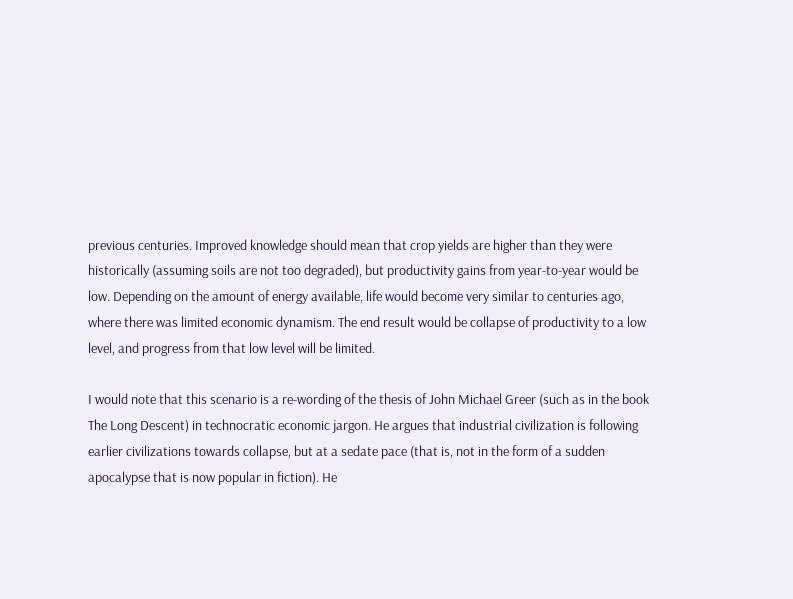previous centuries. Improved knowledge should mean that crop yields are higher than they were historically (assuming soils are not too degraded), but productivity gains from year-to-year would be low. Depending on the amount of energy available, life would become very similar to centuries ago, where there was limited economic dynamism. The end result would be collapse of productivity to a low level, and progress from that low level will be limited.

I would note that this scenario is a re-wording of the thesis of John Michael Greer (such as in the book The Long Descent) in technocratic economic jargon. He argues that industrial civilization is following earlier civilizations towards collapse, but at a sedate pace (that is, not in the form of a sudden apocalypse that is now popular in fiction). He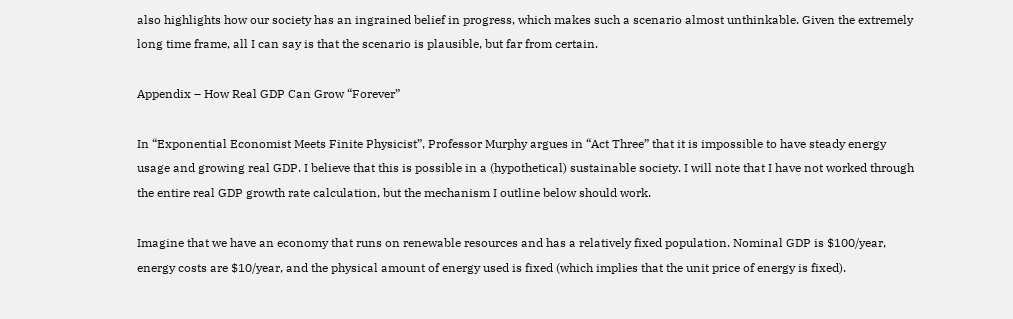also highlights how our society has an ingrained belief in progress, which makes such a scenario almost unthinkable. Given the extremely long time frame, all I can say is that the scenario is plausible, but far from certain.

Appendix – How Real GDP Can Grow “Forever”

In “Exponential Economist Meets Finite Physicist”, Professor Murphy argues in “Act Three” that it is impossible to have steady energy usage and growing real GDP. I believe that this is possible in a (hypothetical) sustainable society. I will note that I have not worked through the entire real GDP growth rate calculation, but the mechanism I outline below should work.

Imagine that we have an economy that runs on renewable resources and has a relatively fixed population. Nominal GDP is $100/year, energy costs are $10/year, and the physical amount of energy used is fixed (which implies that the unit price of energy is fixed).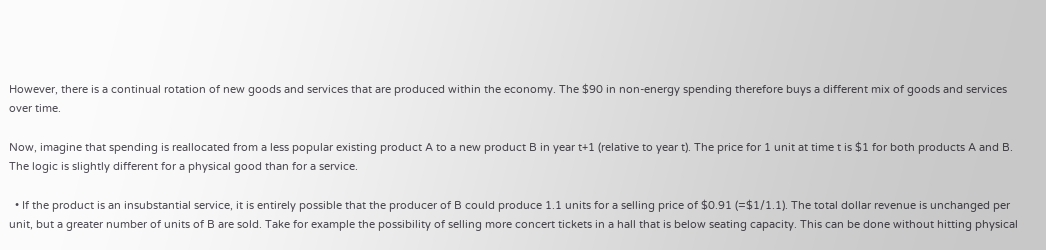However, there is a continual rotation of new goods and services that are produced within the economy. The $90 in non-energy spending therefore buys a different mix of goods and services over time.

Now, imagine that spending is reallocated from a less popular existing product A to a new product B in year t+1 (relative to year t). The price for 1 unit at time t is $1 for both products A and B. The logic is slightly different for a physical good than for a service.

  • If the product is an insubstantial service, it is entirely possible that the producer of B could produce 1.1 units for a selling price of $0.91 (=$1/1.1). The total dollar revenue is unchanged per unit, but a greater number of units of B are sold. Take for example the possibility of selling more concert tickets in a hall that is below seating capacity. This can be done without hitting physical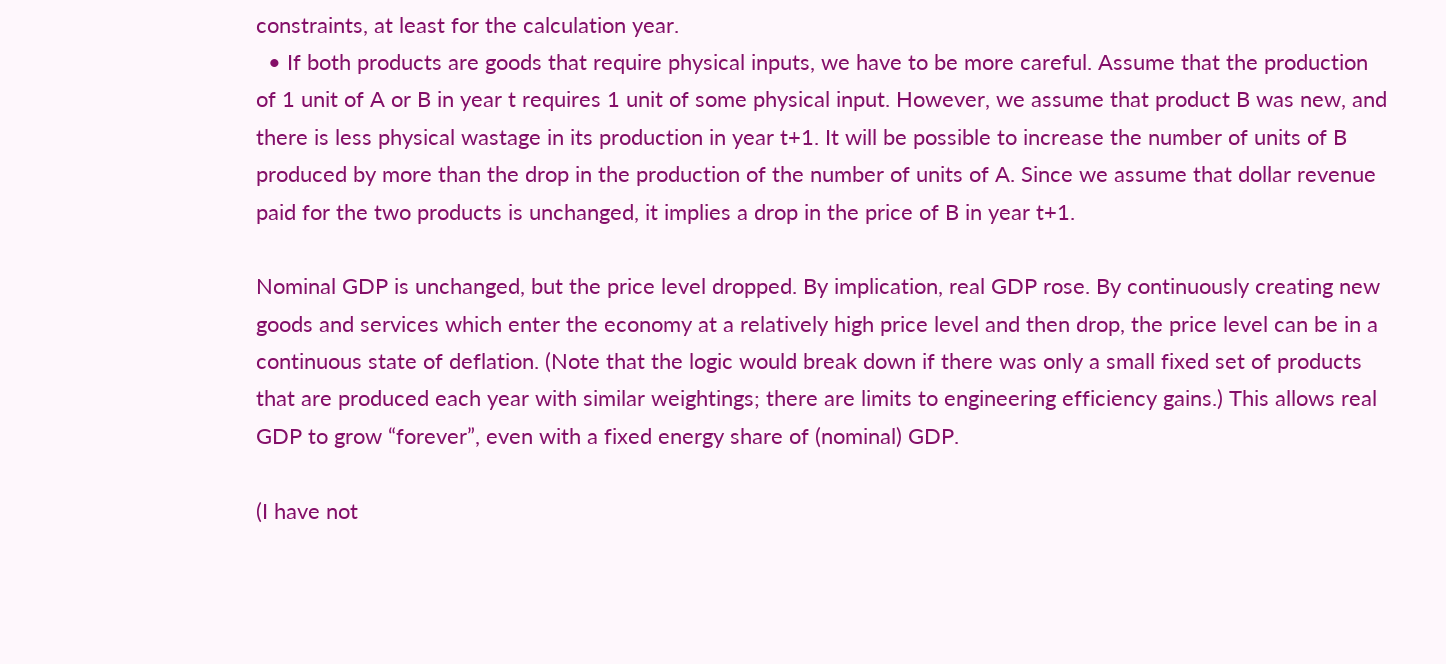constraints, at least for the calculation year.
  • If both products are goods that require physical inputs, we have to be more careful. Assume that the production of 1 unit of A or B in year t requires 1 unit of some physical input. However, we assume that product B was new, and there is less physical wastage in its production in year t+1. It will be possible to increase the number of units of B produced by more than the drop in the production of the number of units of A. Since we assume that dollar revenue paid for the two products is unchanged, it implies a drop in the price of B in year t+1.

Nominal GDP is unchanged, but the price level dropped. By implication, real GDP rose. By continuously creating new goods and services which enter the economy at a relatively high price level and then drop, the price level can be in a continuous state of deflation. (Note that the logic would break down if there was only a small fixed set of products that are produced each year with similar weightings; there are limits to engineering efficiency gains.) This allows real GDP to grow “forever”, even with a fixed energy share of (nominal) GDP.

(I have not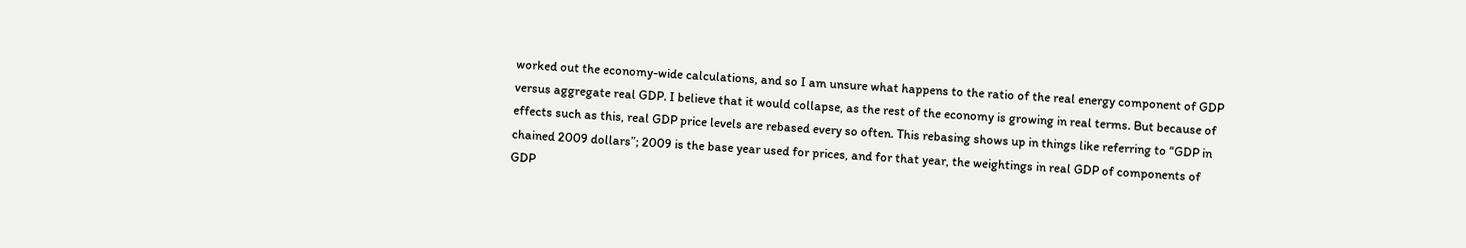worked out the economy-wide calculations, and so I am unsure what happens to the ratio of the real energy component of GDP versus aggregate real GDP. I believe that it would collapse, as the rest of the economy is growing in real terms. But because of effects such as this, real GDP price levels are rebased every so often. This rebasing shows up in things like referring to “GDP in chained 2009 dollars”; 2009 is the base year used for prices, and for that year, the weightings in real GDP of components of GDP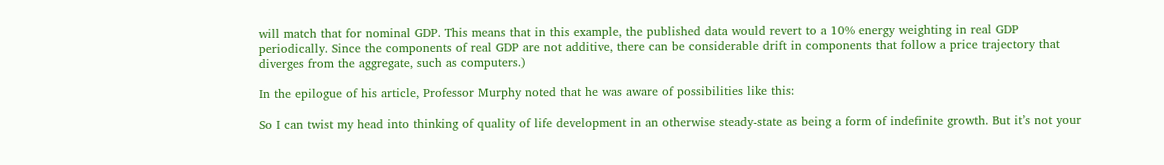will match that for nominal GDP. This means that in this example, the published data would revert to a 10% energy weighting in real GDP periodically. Since the components of real GDP are not additive, there can be considerable drift in components that follow a price trajectory that diverges from the aggregate, such as computers.)

In the epilogue of his article, Professor Murphy noted that he was aware of possibilities like this:

So I can twist my head into thinking of quality of life development in an otherwise steady-state as being a form of indefinite growth. But it’s not your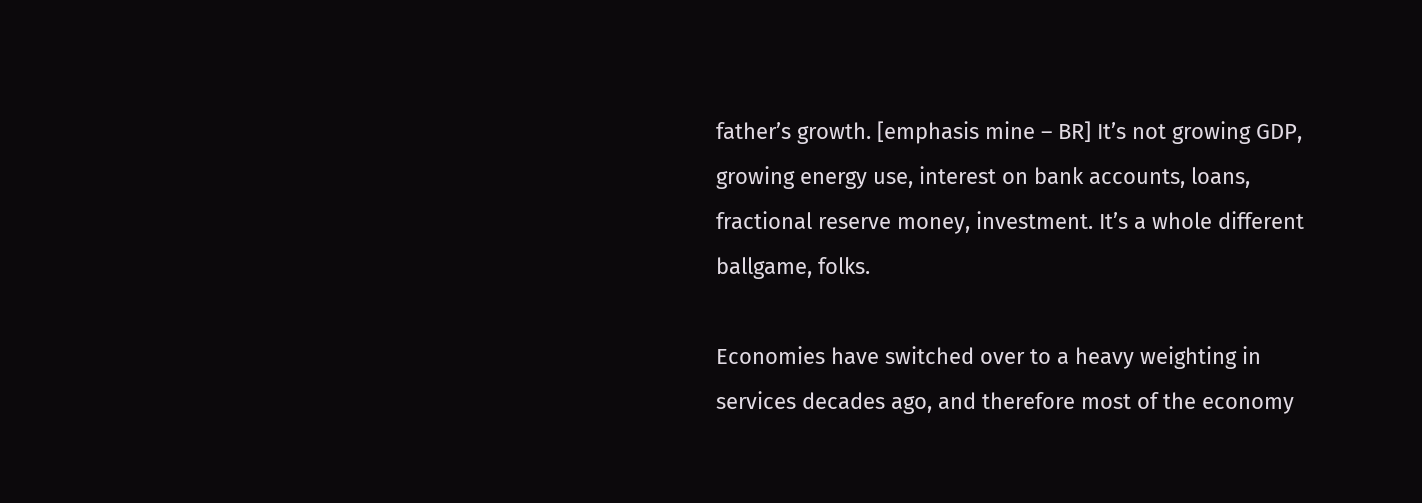father’s growth. [emphasis mine – BR] It’s not growing GDP, growing energy use, interest on bank accounts, loans, fractional reserve money, investment. It’s a whole different ballgame, folks.

Economies have switched over to a heavy weighting in services decades ago, and therefore most of the economy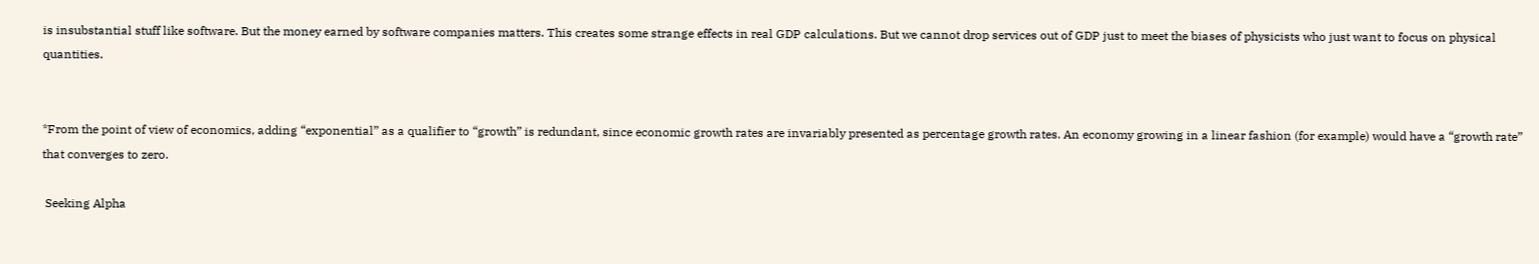is insubstantial stuff like software. But the money earned by software companies matters. This creates some strange effects in real GDP calculations. But we cannot drop services out of GDP just to meet the biases of physicists who just want to focus on physical quantities.


*From the point of view of economics, adding “exponential” as a qualifier to “growth” is redundant, since economic growth rates are invariably presented as percentage growth rates. An economy growing in a linear fashion (for example) would have a “growth rate” that converges to zero.

 Seeking Alpha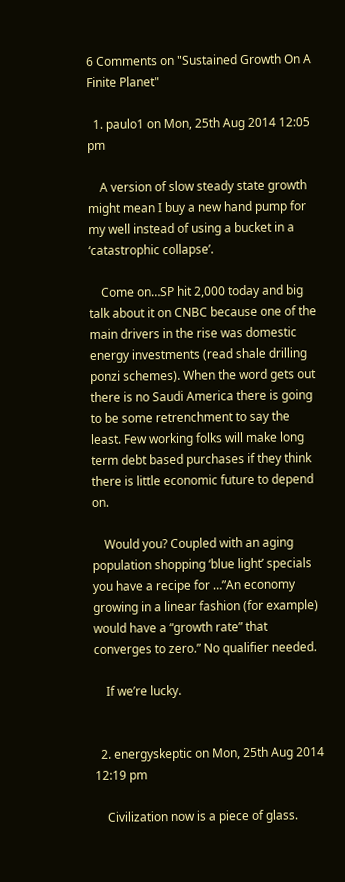6 Comments on "Sustained Growth On A Finite Planet"

  1. paulo1 on Mon, 25th Aug 2014 12:05 pm

    A version of slow steady state growth might mean I buy a new hand pump for my well instead of using a bucket in a ‘catastrophic collapse’.

    Come on…SP hit 2,000 today and big talk about it on CNBC because one of the main drivers in the rise was domestic energy investments (read shale drilling ponzi schemes). When the word gets out there is no Saudi America there is going to be some retrenchment to say the least. Few working folks will make long term debt based purchases if they think there is little economic future to depend on.

    Would you? Coupled with an aging population shopping ‘blue light’ specials you have a recipe for …”An economy growing in a linear fashion (for example) would have a “growth rate” that converges to zero.” No qualifier needed.

    If we’re lucky.


  2. energyskeptic on Mon, 25th Aug 2014 12:19 pm

    Civilization now is a piece of glass.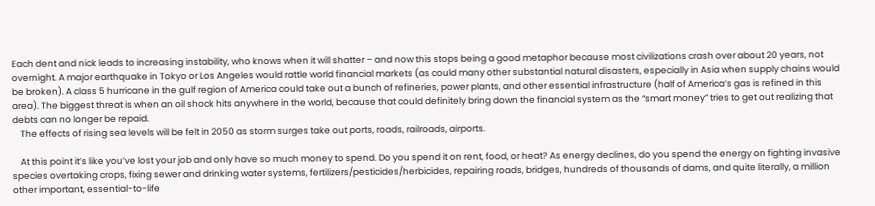Each dent and nick leads to increasing instability, who knows when it will shatter – and now this stops being a good metaphor because most civilizations crash over about 20 years, not overnight. A major earthquake in Tokyo or Los Angeles would rattle world financial markets (as could many other substantial natural disasters, especially in Asia when supply chains would be broken). A class 5 hurricane in the gulf region of America could take out a bunch of refineries, power plants, and other essential infrastructure (half of America’s gas is refined in this area). The biggest threat is when an oil shock hits anywhere in the world, because that could definitely bring down the financial system as the “smart money” tries to get out realizing that debts can no longer be repaid.
    The effects of rising sea levels will be felt in 2050 as storm surges take out ports, roads, railroads, airports.

    At this point it’s like you’ve lost your job and only have so much money to spend. Do you spend it on rent, food, or heat? As energy declines, do you spend the energy on fighting invasive species overtaking crops, fixing sewer and drinking water systems, fertilizers/pesticides/herbicides, repairing roads, bridges, hundreds of thousands of dams, and quite literally, a million other important, essential-to-life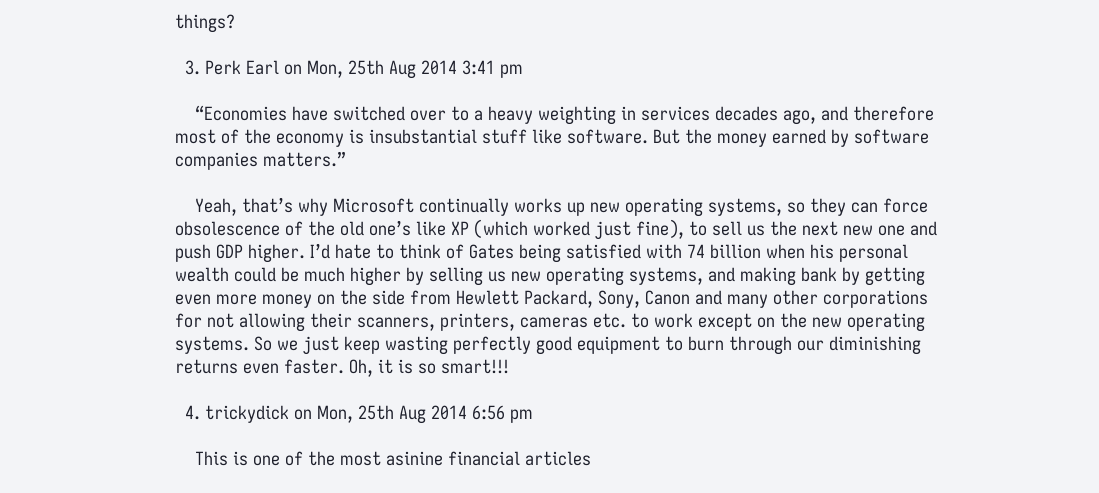things?

  3. Perk Earl on Mon, 25th Aug 2014 3:41 pm

    “Economies have switched over to a heavy weighting in services decades ago, and therefore most of the economy is insubstantial stuff like software. But the money earned by software companies matters.”

    Yeah, that’s why Microsoft continually works up new operating systems, so they can force obsolescence of the old one’s like XP (which worked just fine), to sell us the next new one and push GDP higher. I’d hate to think of Gates being satisfied with 74 billion when his personal wealth could be much higher by selling us new operating systems, and making bank by getting even more money on the side from Hewlett Packard, Sony, Canon and many other corporations for not allowing their scanners, printers, cameras etc. to work except on the new operating systems. So we just keep wasting perfectly good equipment to burn through our diminishing returns even faster. Oh, it is so smart!!!

  4. trickydick on Mon, 25th Aug 2014 6:56 pm

    This is one of the most asinine financial articles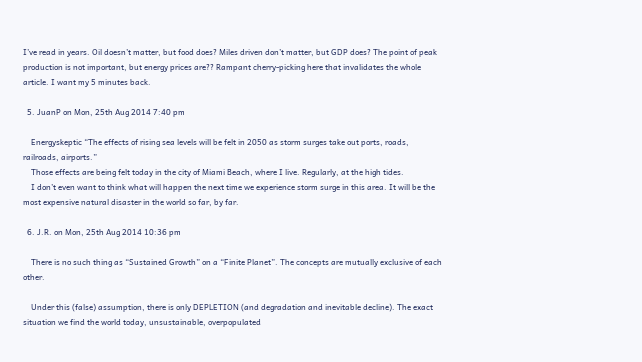I’ve read in years. Oil doesn’t matter, but food does? Miles driven don’t matter, but GDP does? The point of peak production is not important, but energy prices are?? Rampant cherry-picking here that invalidates the whole article. I want my 5 minutes back.

  5. JuanP on Mon, 25th Aug 2014 7:40 pm

    Energyskeptic “The effects of rising sea levels will be felt in 2050 as storm surges take out ports, roads, railroads, airports.”
    Those effects are being felt today in the city of Miami Beach, where I live. Regularly, at the high tides.
    I don’t even want to think what will happen the next time we experience storm surge in this area. It will be the most expensive natural disaster in the world so far, by far.

  6. J.R. on Mon, 25th Aug 2014 10:36 pm

    There is no such thing as “Sustained Growth” on a “Finite Planet”. The concepts are mutually exclusive of each other.

    Under this (false) assumption, there is only DEPLETION (and degradation and inevitable decline). The exact situation we find the world today, unsustainable, overpopulated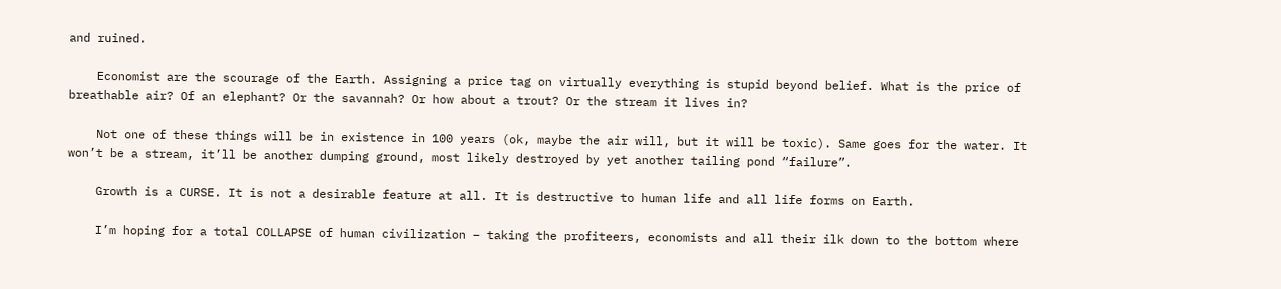and ruined.

    Economist are the scourage of the Earth. Assigning a price tag on virtually everything is stupid beyond belief. What is the price of breathable air? Of an elephant? Or the savannah? Or how about a trout? Or the stream it lives in?

    Not one of these things will be in existence in 100 years (ok, maybe the air will, but it will be toxic). Same goes for the water. It won’t be a stream, it’ll be another dumping ground, most likely destroyed by yet another tailing pond “failure”.

    Growth is a CURSE. It is not a desirable feature at all. It is destructive to human life and all life forms on Earth.

    I’m hoping for a total COLLAPSE of human civilization – taking the profiteers, economists and all their ilk down to the bottom where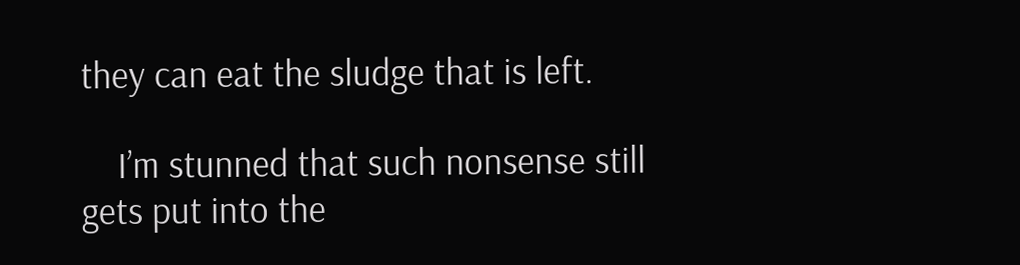they can eat the sludge that is left.

    I’m stunned that such nonsense still gets put into the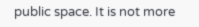public space. It is not more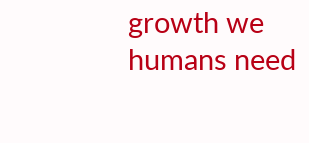growth we humans need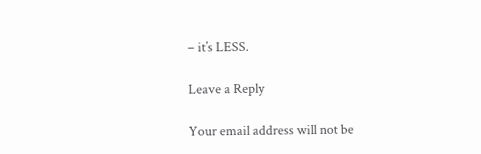– it’s LESS.

Leave a Reply

Your email address will not be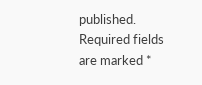published. Required fields are marked *